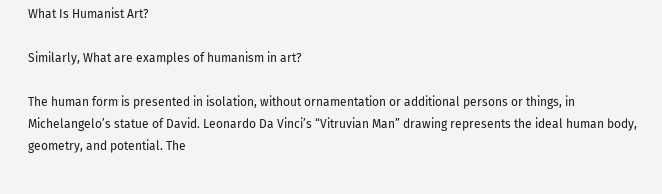What Is Humanist Art?

Similarly, What are examples of humanism in art?

The human form is presented in isolation, without ornamentation or additional persons or things, in Michelangelo’s statue of David. Leonardo Da Vinci’s “Vitruvian Man” drawing represents the ideal human body, geometry, and potential. The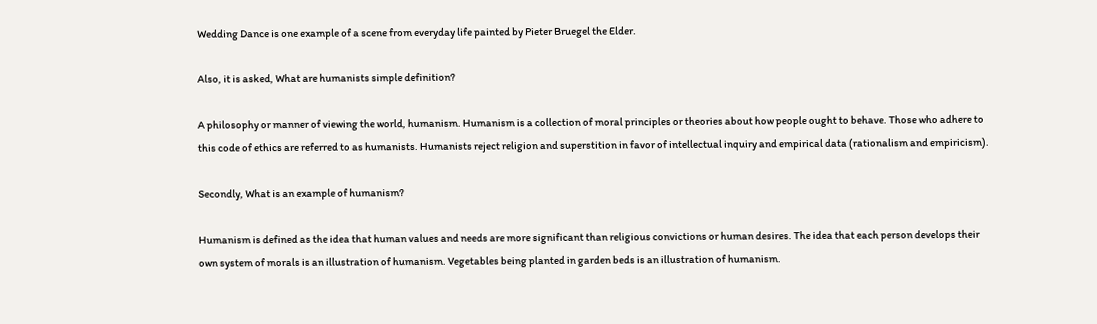Wedding Dance is one example of a scene from everyday life painted by Pieter Bruegel the Elder.

Also, it is asked, What are humanists simple definition?

A philosophy or manner of viewing the world, humanism. Humanism is a collection of moral principles or theories about how people ought to behave. Those who adhere to this code of ethics are referred to as humanists. Humanists reject religion and superstition in favor of intellectual inquiry and empirical data (rationalism and empiricism).

Secondly, What is an example of humanism?

Humanism is defined as the idea that human values and needs are more significant than religious convictions or human desires. The idea that each person develops their own system of morals is an illustration of humanism. Vegetables being planted in garden beds is an illustration of humanism.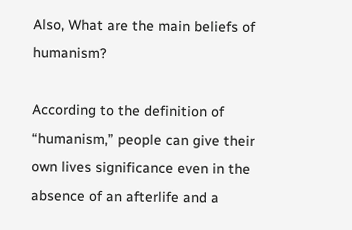Also, What are the main beliefs of humanism?

According to the definition of “humanism,” people can give their own lives significance even in the absence of an afterlife and a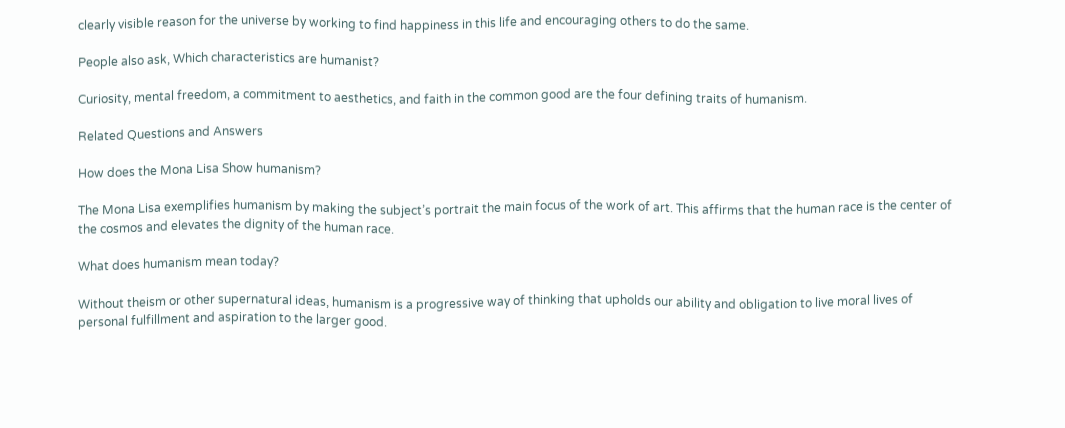clearly visible reason for the universe by working to find happiness in this life and encouraging others to do the same.

People also ask, Which characteristics are humanist?

Curiosity, mental freedom, a commitment to aesthetics, and faith in the common good are the four defining traits of humanism.

Related Questions and Answers

How does the Mona Lisa Show humanism?

The Mona Lisa exemplifies humanism by making the subject’s portrait the main focus of the work of art. This affirms that the human race is the center of the cosmos and elevates the dignity of the human race.

What does humanism mean today?

Without theism or other supernatural ideas, humanism is a progressive way of thinking that upholds our ability and obligation to live moral lives of personal fulfillment and aspiration to the larger good.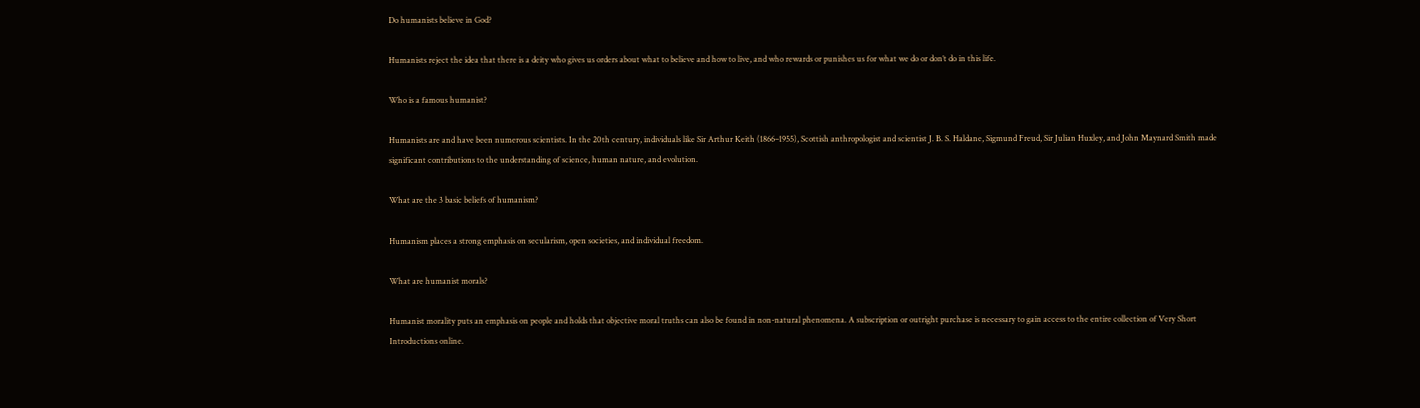Do humanists believe in God?

Humanists reject the idea that there is a deity who gives us orders about what to believe and how to live, and who rewards or punishes us for what we do or don’t do in this life.

Who is a famous humanist?

Humanists are and have been numerous scientists. In the 20th century, individuals like Sir Arthur Keith (1866–1955), Scottish anthropologist and scientist J. B. S. Haldane, Sigmund Freud, Sir Julian Huxley, and John Maynard Smith made significant contributions to the understanding of science, human nature, and evolution.

What are the 3 basic beliefs of humanism?

Humanism places a strong emphasis on secularism, open societies, and individual freedom.

What are humanist morals?

Humanist morality puts an emphasis on people and holds that objective moral truths can also be found in non-natural phenomena. A subscription or outright purchase is necessary to gain access to the entire collection of Very Short Introductions online.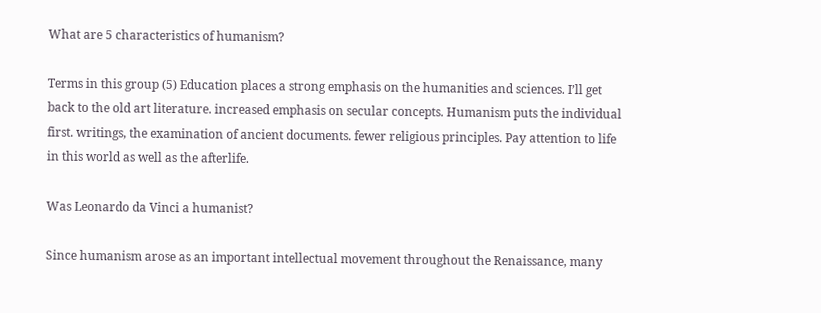What are 5 characteristics of humanism?

Terms in this group (5) Education places a strong emphasis on the humanities and sciences. I’ll get back to the old art literature. increased emphasis on secular concepts. Humanism puts the individual first. writings, the examination of ancient documents. fewer religious principles. Pay attention to life in this world as well as the afterlife.

Was Leonardo da Vinci a humanist?

Since humanism arose as an important intellectual movement throughout the Renaissance, many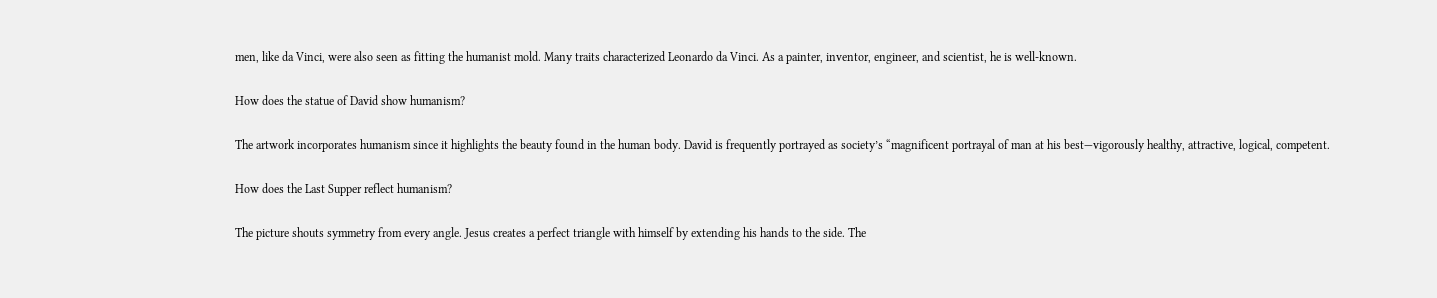men, like da Vinci, were also seen as fitting the humanist mold. Many traits characterized Leonardo da Vinci. As a painter, inventor, engineer, and scientist, he is well-known.

How does the statue of David show humanism?

The artwork incorporates humanism since it highlights the beauty found in the human body. David is frequently portrayed as society’s “magnificent portrayal of man at his best—vigorously healthy, attractive, logical, competent.

How does the Last Supper reflect humanism?

The picture shouts symmetry from every angle. Jesus creates a perfect triangle with himself by extending his hands to the side. The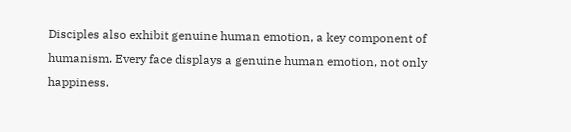Disciples also exhibit genuine human emotion, a key component of humanism. Every face displays a genuine human emotion, not only happiness.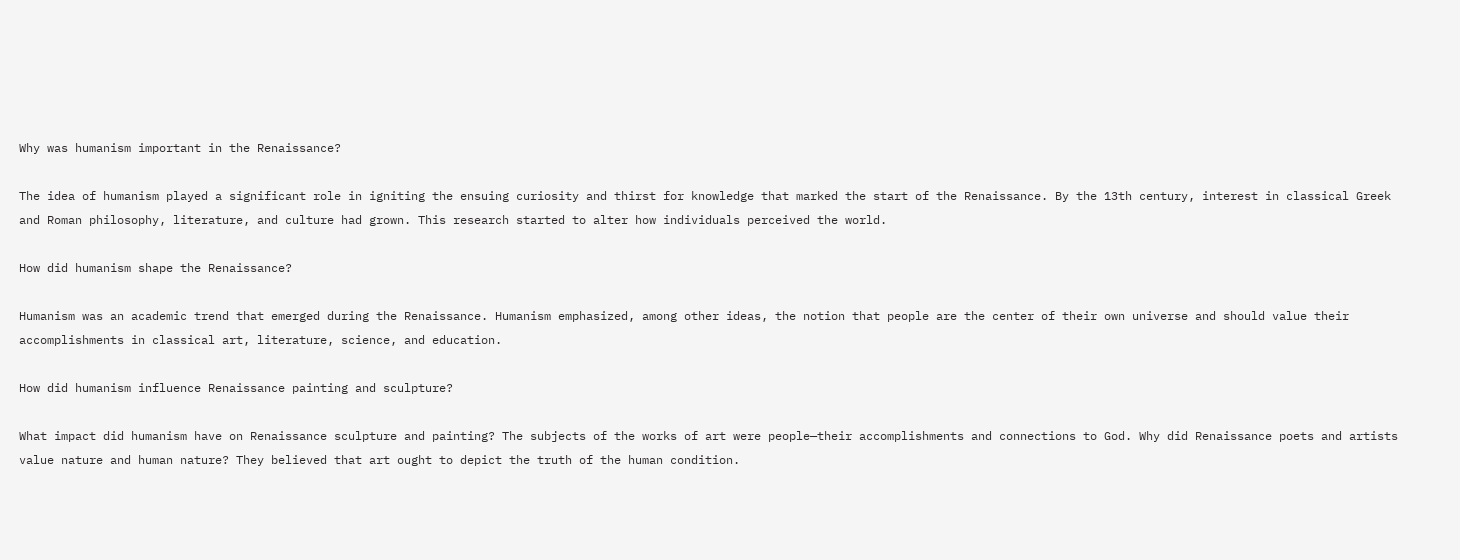Why was humanism important in the Renaissance?

The idea of humanism played a significant role in igniting the ensuing curiosity and thirst for knowledge that marked the start of the Renaissance. By the 13th century, interest in classical Greek and Roman philosophy, literature, and culture had grown. This research started to alter how individuals perceived the world.

How did humanism shape the Renaissance?

Humanism was an academic trend that emerged during the Renaissance. Humanism emphasized, among other ideas, the notion that people are the center of their own universe and should value their accomplishments in classical art, literature, science, and education.

How did humanism influence Renaissance painting and sculpture?

What impact did humanism have on Renaissance sculpture and painting? The subjects of the works of art were people—their accomplishments and connections to God. Why did Renaissance poets and artists value nature and human nature? They believed that art ought to depict the truth of the human condition.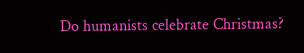Do humanists celebrate Christmas?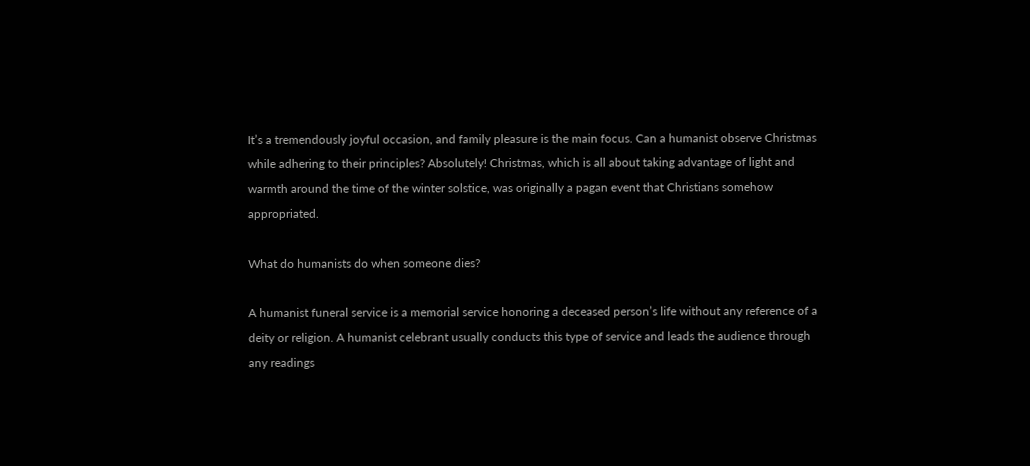It’s a tremendously joyful occasion, and family pleasure is the main focus. Can a humanist observe Christmas while adhering to their principles? Absolutely! Christmas, which is all about taking advantage of light and warmth around the time of the winter solstice, was originally a pagan event that Christians somehow appropriated.

What do humanists do when someone dies?

A humanist funeral service is a memorial service honoring a deceased person’s life without any reference of a deity or religion. A humanist celebrant usually conducts this type of service and leads the audience through any readings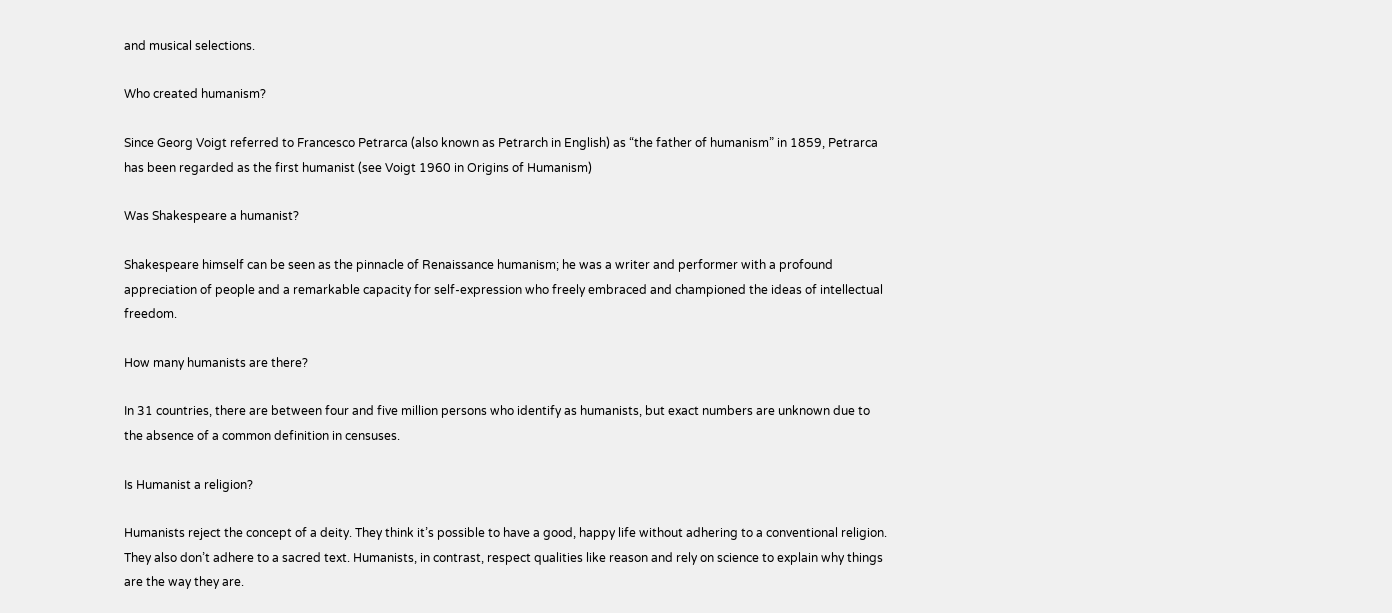and musical selections.

Who created humanism?

Since Georg Voigt referred to Francesco Petrarca (also known as Petrarch in English) as “the father of humanism” in 1859, Petrarca has been regarded as the first humanist (see Voigt 1960 in Origins of Humanism)

Was Shakespeare a humanist?

Shakespeare himself can be seen as the pinnacle of Renaissance humanism; he was a writer and performer with a profound appreciation of people and a remarkable capacity for self-expression who freely embraced and championed the ideas of intellectual freedom.

How many humanists are there?

In 31 countries, there are between four and five million persons who identify as humanists, but exact numbers are unknown due to the absence of a common definition in censuses.

Is Humanist a religion?

Humanists reject the concept of a deity. They think it’s possible to have a good, happy life without adhering to a conventional religion. They also don’t adhere to a sacred text. Humanists, in contrast, respect qualities like reason and rely on science to explain why things are the way they are.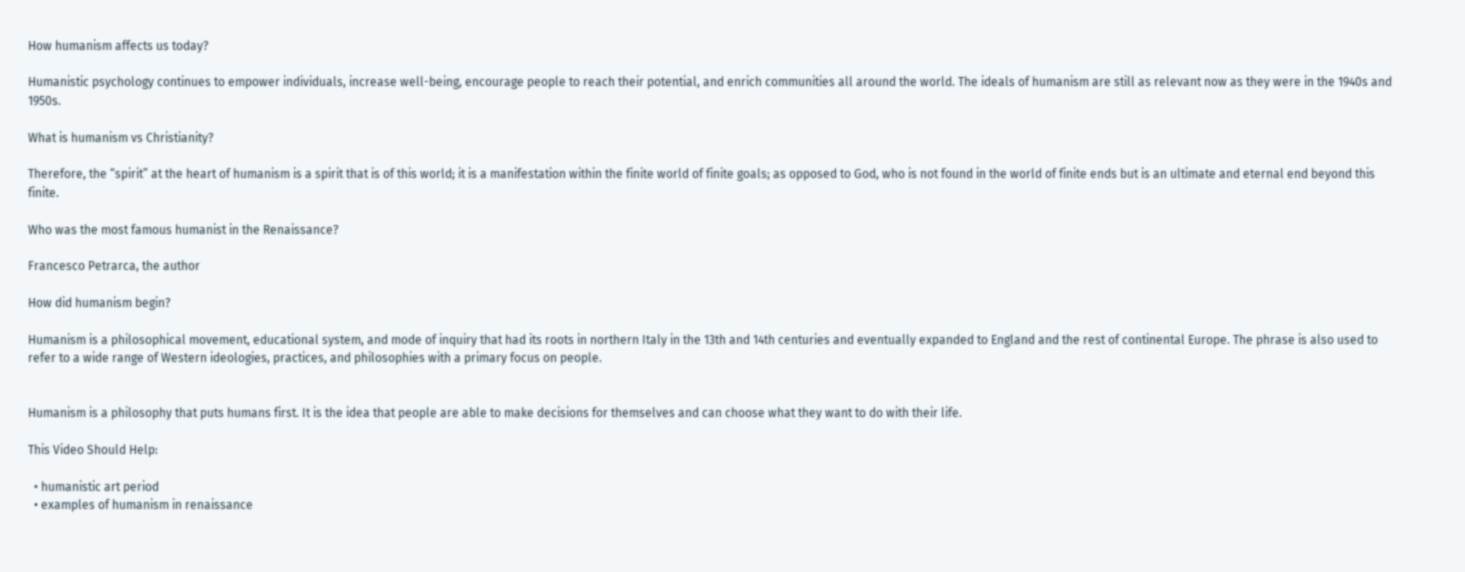How humanism affects us today?

Humanistic psychology continues to empower individuals, increase well-being, encourage people to reach their potential, and enrich communities all around the world. The ideals of humanism are still as relevant now as they were in the 1940s and 1950s.

What is humanism vs Christianity?

Therefore, the “spirit” at the heart of humanism is a spirit that is of this world; it is a manifestation within the finite world of finite goals; as opposed to God, who is not found in the world of finite ends but is an ultimate and eternal end beyond this finite.

Who was the most famous humanist in the Renaissance?

Francesco Petrarca, the author

How did humanism begin?

Humanism is a philosophical movement, educational system, and mode of inquiry that had its roots in northern Italy in the 13th and 14th centuries and eventually expanded to England and the rest of continental Europe. The phrase is also used to refer to a wide range of Western ideologies, practices, and philosophies with a primary focus on people.


Humanism is a philosophy that puts humans first. It is the idea that people are able to make decisions for themselves and can choose what they want to do with their life.

This Video Should Help:

  • humanistic art period
  • examples of humanism in renaissance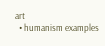art
  • humanism examples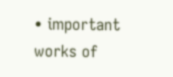• important works of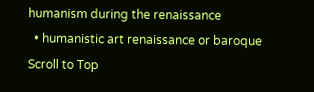humanism during the renaissance
  • humanistic art renaissance or baroque
Scroll to Top